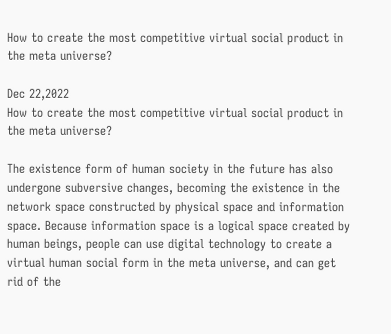How to create the most competitive virtual social product in the meta universe?

Dec 22,2022
How to create the most competitive virtual social product in the meta universe?

The existence form of human society in the future has also undergone subversive changes, becoming the existence in the network space constructed by physical space and information space. Because information space is a logical space created by human beings, people can use digital technology to create a virtual human social form in the meta universe, and can get rid of the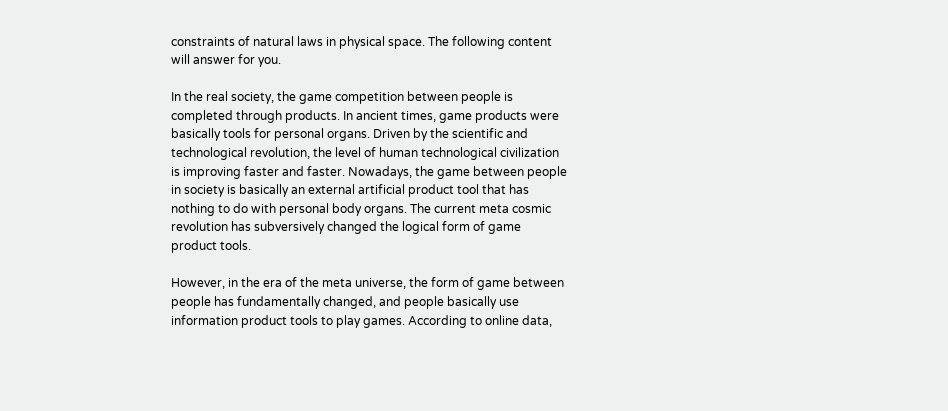constraints of natural laws in physical space. The following content will answer for you.

In the real society, the game competition between people is completed through products. In ancient times, game products were basically tools for personal organs. Driven by the scientific and technological revolution, the level of human technological civilization is improving faster and faster. Nowadays, the game between people in society is basically an external artificial product tool that has nothing to do with personal body organs. The current meta cosmic revolution has subversively changed the logical form of game product tools.

However, in the era of the meta universe, the form of game between people has fundamentally changed, and people basically use information product tools to play games. According to online data,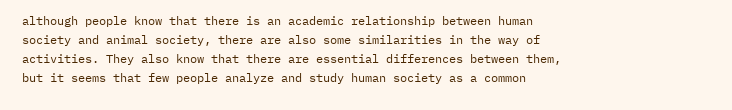although people know that there is an academic relationship between human society and animal society, there are also some similarities in the way of activities. They also know that there are essential differences between them, but it seems that few people analyze and study human society as a common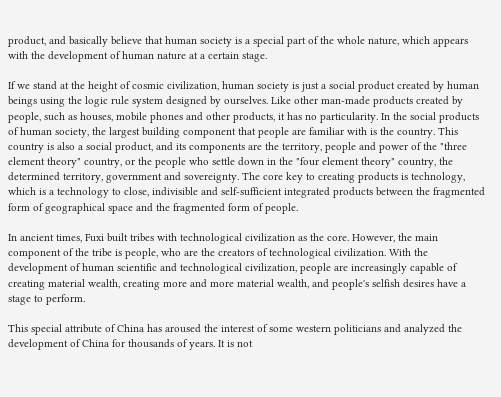product, and basically believe that human society is a special part of the whole nature, which appears with the development of human nature at a certain stage.

If we stand at the height of cosmic civilization, human society is just a social product created by human beings using the logic rule system designed by ourselves. Like other man-made products created by people, such as houses, mobile phones and other products, it has no particularity. In the social products of human society, the largest building component that people are familiar with is the country. This country is also a social product, and its components are the territory, people and power of the "three element theory" country, or the people who settle down in the "four element theory" country, the determined territory, government and sovereignty. The core key to creating products is technology, which is a technology to close, indivisible and self-sufficient integrated products between the fragmented form of geographical space and the fragmented form of people.

In ancient times, Fuxi built tribes with technological civilization as the core. However, the main component of the tribe is people, who are the creators of technological civilization. With the development of human scientific and technological civilization, people are increasingly capable of creating material wealth, creating more and more material wealth, and people's selfish desires have a stage to perform.

This special attribute of China has aroused the interest of some western politicians and analyzed the development of China for thousands of years. It is not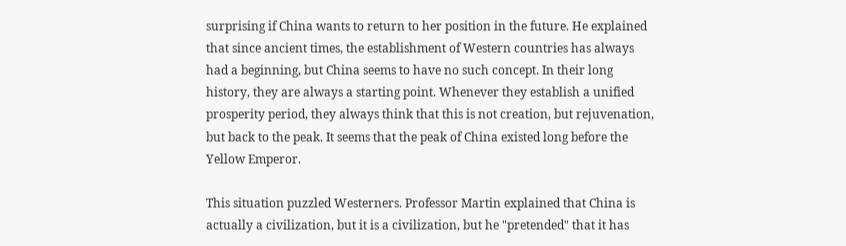surprising if China wants to return to her position in the future. He explained that since ancient times, the establishment of Western countries has always had a beginning, but China seems to have no such concept. In their long history, they are always a starting point. Whenever they establish a unified prosperity period, they always think that this is not creation, but rejuvenation, but back to the peak. It seems that the peak of China existed long before the Yellow Emperor.

This situation puzzled Westerners. Professor Martin explained that China is actually a civilization, but it is a civilization, but he "pretended" that it has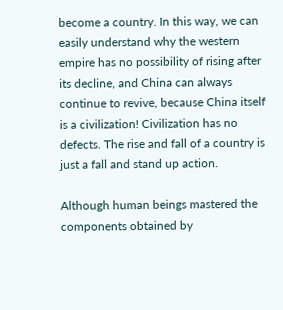become a country. In this way, we can easily understand why the western empire has no possibility of rising after its decline, and China can always continue to revive, because China itself is a civilization! Civilization has no defects. The rise and fall of a country is just a fall and stand up action.

Although human beings mastered the components obtained by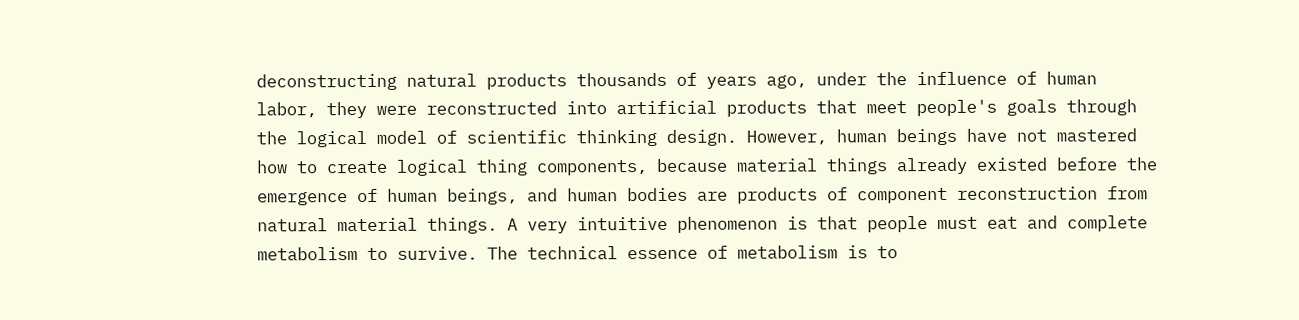deconstructing natural products thousands of years ago, under the influence of human labor, they were reconstructed into artificial products that meet people's goals through the logical model of scientific thinking design. However, human beings have not mastered how to create logical thing components, because material things already existed before the emergence of human beings, and human bodies are products of component reconstruction from natural material things. A very intuitive phenomenon is that people must eat and complete metabolism to survive. The technical essence of metabolism is to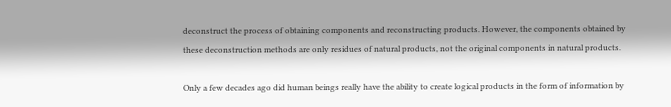deconstruct the process of obtaining components and reconstructing products. However, the components obtained by these deconstruction methods are only residues of natural products, not the original components in natural products.

Only a few decades ago did human beings really have the ability to create logical products in the form of information by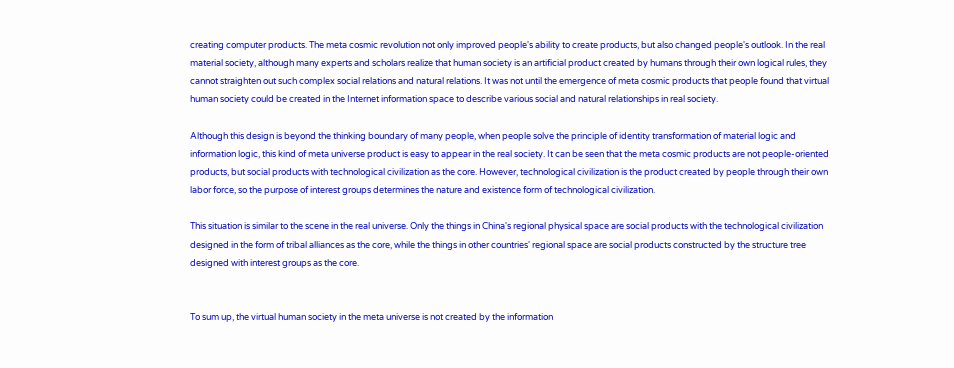creating computer products. The meta cosmic revolution not only improved people's ability to create products, but also changed people's outlook. In the real material society, although many experts and scholars realize that human society is an artificial product created by humans through their own logical rules, they cannot straighten out such complex social relations and natural relations. It was not until the emergence of meta cosmic products that people found that virtual human society could be created in the Internet information space to describe various social and natural relationships in real society.

Although this design is beyond the thinking boundary of many people, when people solve the principle of identity transformation of material logic and information logic, this kind of meta universe product is easy to appear in the real society. It can be seen that the meta cosmic products are not people-oriented products, but social products with technological civilization as the core. However, technological civilization is the product created by people through their own labor force, so the purpose of interest groups determines the nature and existence form of technological civilization.

This situation is similar to the scene in the real universe. Only the things in China's regional physical space are social products with the technological civilization designed in the form of tribal alliances as the core, while the things in other countries' regional space are social products constructed by the structure tree designed with interest groups as the core.


To sum up, the virtual human society in the meta universe is not created by the information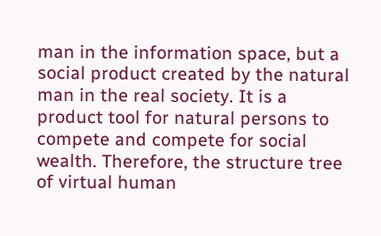man in the information space, but a social product created by the natural man in the real society. It is a product tool for natural persons to compete and compete for social wealth. Therefore, the structure tree of virtual human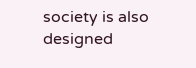society is also designed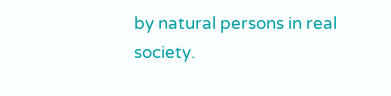by natural persons in real society.